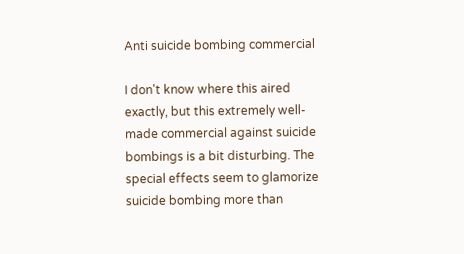Anti suicide bombing commercial

I don't know where this aired exactly, but this extremely well-made commercial against suicide bombings is a bit disturbing. The special effects seem to glamorize suicide bombing more than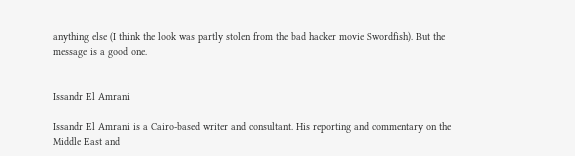anything else (I think the look was partly stolen from the bad hacker movie Swordfish). But the message is a good one.


Issandr El Amrani

Issandr El Amrani is a Cairo-based writer and consultant. His reporting and commentary on the Middle East and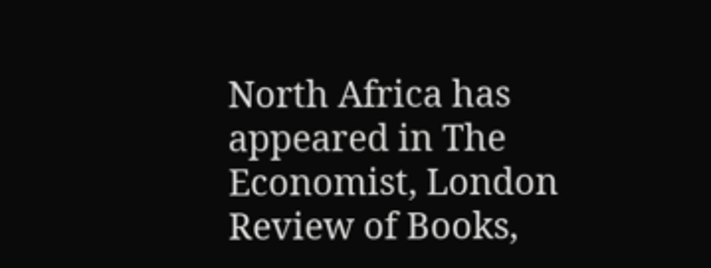North Africa has appeared in The Economist, London Review of Books,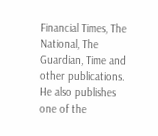Financial Times, The National, The Guardian, Time and other publications. He also publishes one of the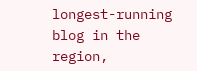longest-running blog in the region,